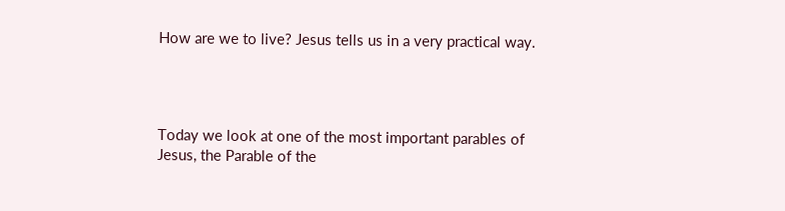How are we to live? Jesus tells us in a very practical way.




Today we look at one of the most important parables of Jesus, the Parable of the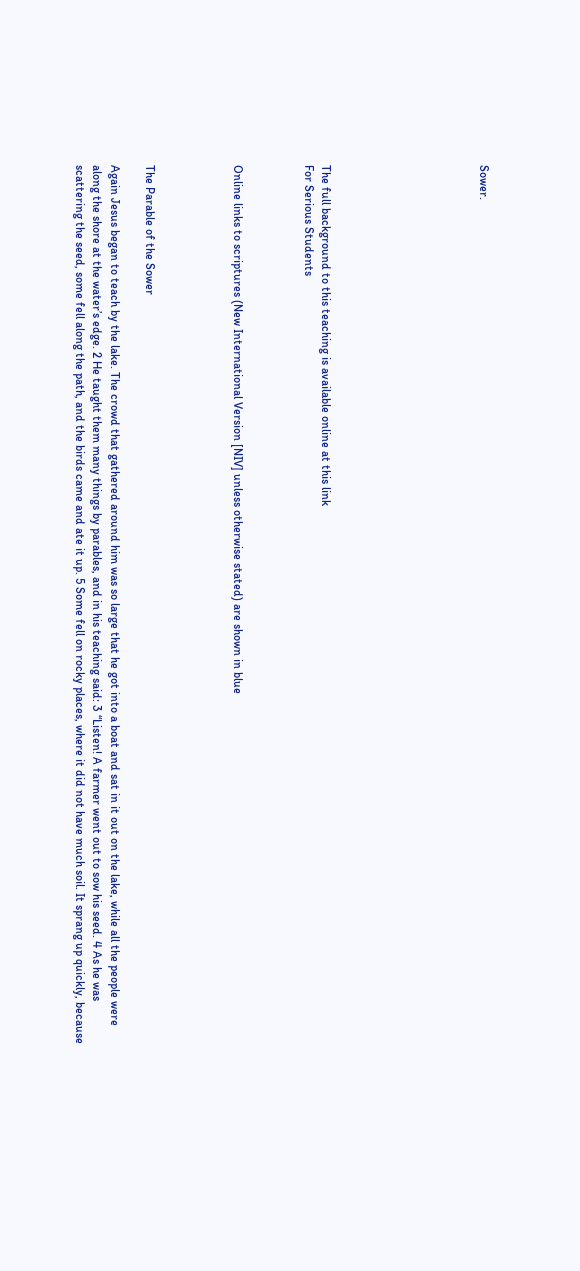Sower.








The full background to this teaching is available online at this link
For Serious Students



Online links to scriptures (New International Version [NIV] unless otherwise stated) are shown in blue




The Parable of the Sower

Again Jesus began to teach by the lake. The crowd that gathered around him was so large that he got into a boat and sat in it out on the lake, while all the people were along the shore at the water’s edge. 2 He taught them many things by parables, and in his teaching said: 3 “Listen! A farmer went out to sow his seed. 4 As he was scattering the seed, some fell along the path, and the birds came and ate it up. 5 Some fell on rocky places, where it did not have much soil. It sprang up quickly, because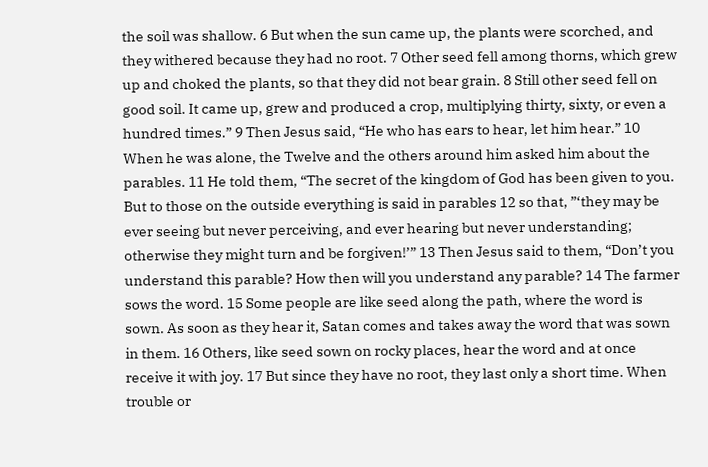the soil was shallow. 6 But when the sun came up, the plants were scorched, and they withered because they had no root. 7 Other seed fell among thorns, which grew up and choked the plants, so that they did not bear grain. 8 Still other seed fell on good soil. It came up, grew and produced a crop, multiplying thirty, sixty, or even a hundred times.” 9 Then Jesus said, “He who has ears to hear, let him hear.” 10 When he was alone, the Twelve and the others around him asked him about the parables. 11 He told them, “The secret of the kingdom of God has been given to you. But to those on the outside everything is said in parables 12 so that, ”‘they may be ever seeing but never perceiving, and ever hearing but never understanding; otherwise they might turn and be forgiven!’” 13 Then Jesus said to them, “Don’t you understand this parable? How then will you understand any parable? 14 The farmer sows the word. 15 Some people are like seed along the path, where the word is sown. As soon as they hear it, Satan comes and takes away the word that was sown in them. 16 Others, like seed sown on rocky places, hear the word and at once receive it with joy. 17 But since they have no root, they last only a short time. When trouble or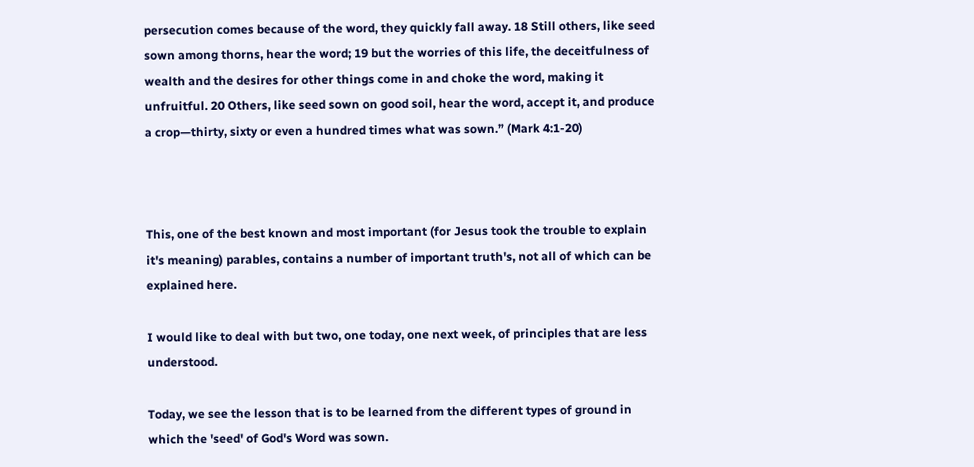persecution comes because of the word, they quickly fall away. 18 Still others, like seed sown among thorns, hear the word; 19 but the worries of this life, the deceitfulness of wealth and the desires for other things come in and choke the word, making it unfruitful. 20 Others, like seed sown on good soil, hear the word, accept it, and produce a crop—thirty, sixty or even a hundred times what was sown.” (Mark 4:1-20)



This, one of the best known and most important (for Jesus took the trouble to explain it's meaning) parables, contains a number of important truth's, not all of which can be explained here.

I would like to deal with but two, one today, one next week, of principles that are less understood.

Today, we see the lesson that is to be learned from the different types of ground in which the 'seed' of God's Word was sown.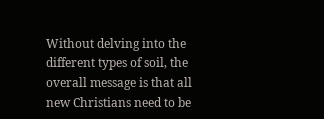Without delving into the different types of soil, the overall message is that all new Christians need to be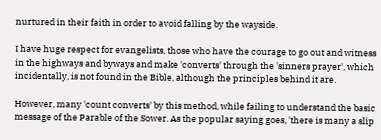nurtured in their faith in order to avoid falling by the wayside.

I have huge respect for evangelists, those who have the courage to go out and witness in the highways and byways and make 'converts' through the 'sinners prayer', which incidentally, is not found in the Bible, although the principles behind it are.

However, many 'count converts' by this method, while failing to understand the basic message of the Parable of the Sower. As the popular saying goes, 'there is many a slip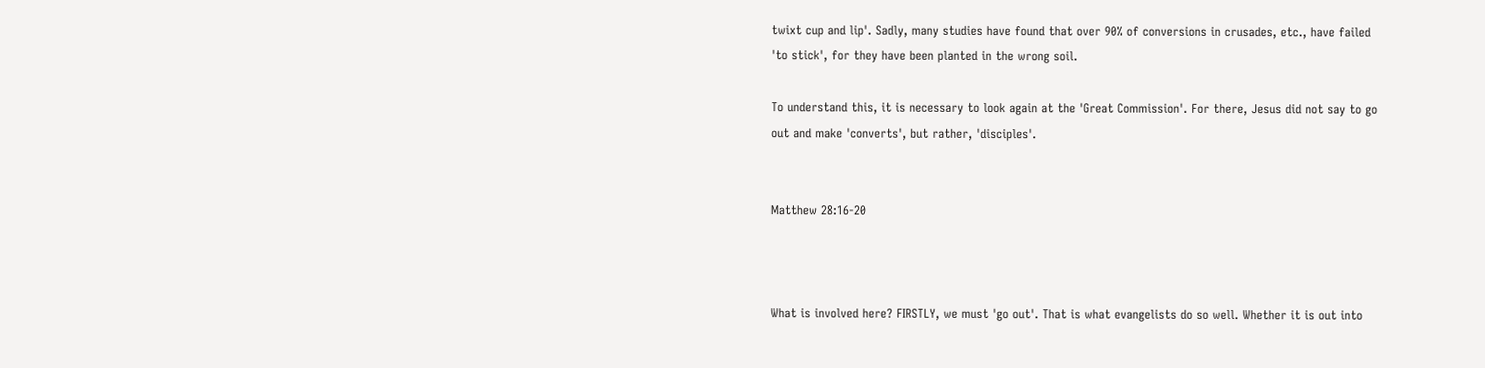twixt cup and lip'. Sadly, many studies have found that over 90% of conversions in crusades, etc., have failed 'to stick', for they have been planted in the wrong soil.

To understand this, it is necessary to look again at the 'Great Commission'. For there, Jesus did not say to go out and make 'converts', but rather, 'disciples'.


Matthew 28:16-20



What is involved here? FIRSTLY, we must 'go out'. That is what evangelists do so well. Whether it is out into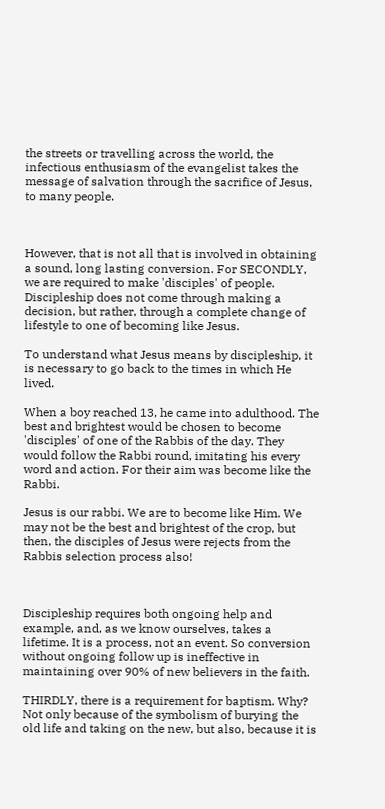the streets or travelling across the world, the infectious enthusiasm of the evangelist takes the message of salvation through the sacrifice of Jesus, to many people.



However, that is not all that is involved in obtaining a sound, long lasting conversion. For SECONDLY, we are required to make 'disciples' of people. Discipleship does not come through making a decision, but rather, through a complete change of lifestyle to one of becoming like Jesus.

To understand what Jesus means by discipleship, it is necessary to go back to the times in which He lived.

When a boy reached 13, he came into adulthood. The best and brightest would be chosen to become 'disciples' of one of the Rabbis of the day. They would follow the Rabbi round, imitating his every word and action. For their aim was become like the Rabbi.

Jesus is our rabbi. We are to become like Him. We may not be the best and brightest of the crop, but then, the disciples of Jesus were rejects from the Rabbis selection process also!



Discipleship requires both ongoing help and example, and, as we know ourselves, takes a lifetime. It is a process, not an event. So conversion without ongoing follow up is ineffective in maintaining over 90% of new believers in the faith.

THIRDLY, there is a requirement for baptism. Why? Not only because of the symbolism of burying the old life and taking on the new, but also, because it is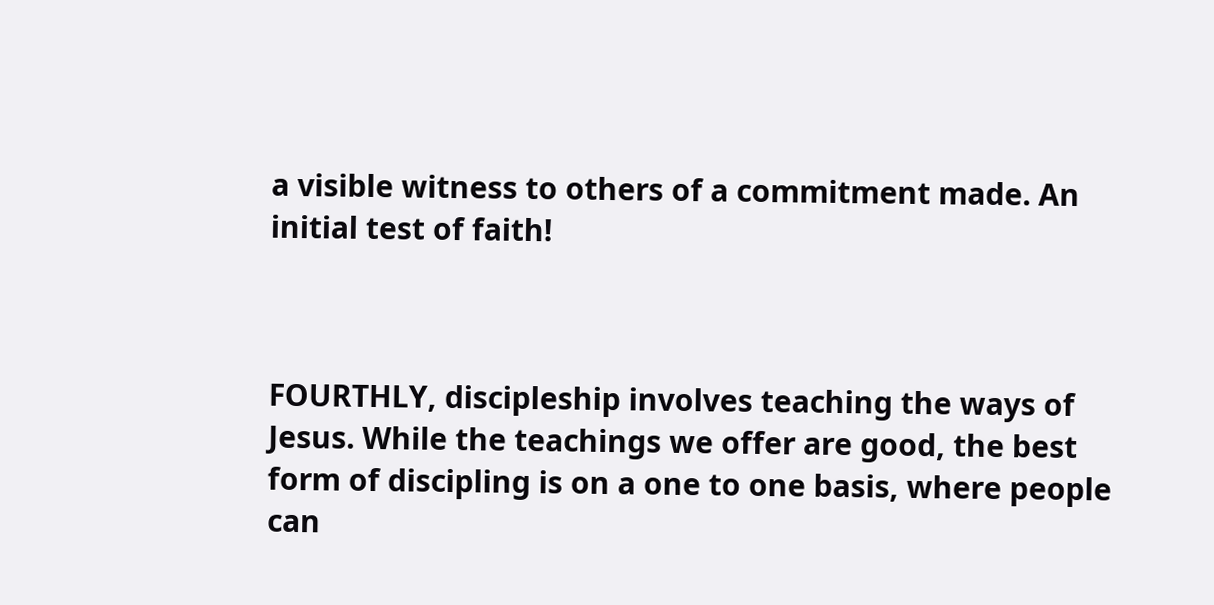a visible witness to others of a commitment made. An initial test of faith!



FOURTHLY, discipleship involves teaching the ways of Jesus. While the teachings we offer are good, the best form of discipling is on a one to one basis, where people can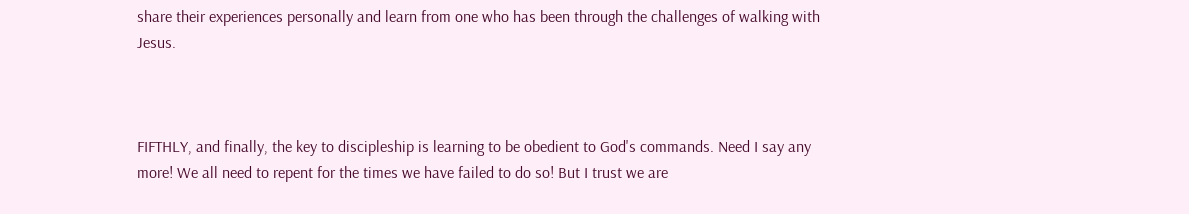share their experiences personally and learn from one who has been through the challenges of walking with Jesus.



FIFTHLY, and finally, the key to discipleship is learning to be obedient to God's commands. Need I say any more! We all need to repent for the times we have failed to do so! But I trust we are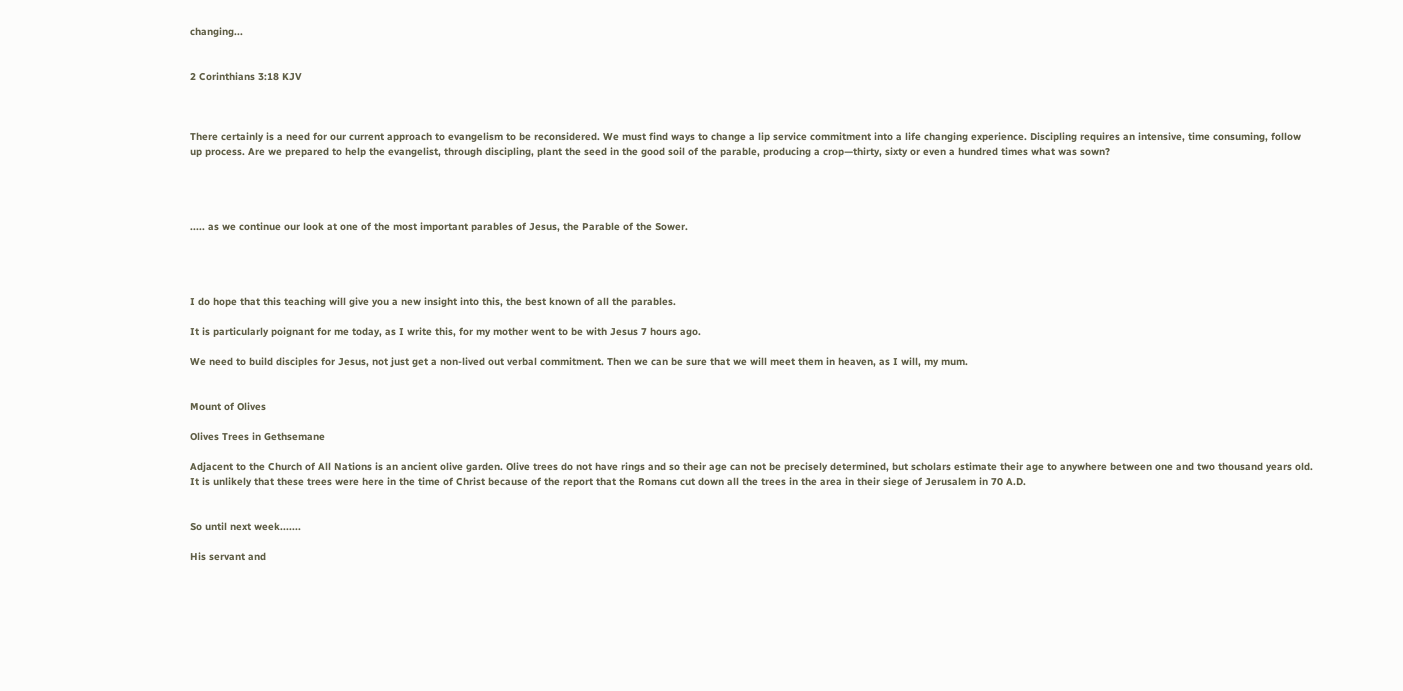changing...


2 Corinthians 3:18 KJV



There certainly is a need for our current approach to evangelism to be reconsidered. We must find ways to change a lip service commitment into a life changing experience. Discipling requires an intensive, time consuming, follow up process. Are we prepared to help the evangelist, through discipling, plant the seed in the good soil of the parable, producing a crop—thirty, sixty or even a hundred times what was sown?




..... as we continue our look at one of the most important parables of Jesus, the Parable of the Sower.




I do hope that this teaching will give you a new insight into this, the best known of all the parables.

It is particularly poignant for me today, as I write this, for my mother went to be with Jesus 7 hours ago.

We need to build disciples for Jesus, not just get a non-lived out verbal commitment. Then we can be sure that we will meet them in heaven, as I will, my mum.


Mount of Olives

Olives Trees in Gethsemane

Adjacent to the Church of All Nations is an ancient olive garden. Olive trees do not have rings and so their age can not be precisely determined, but scholars estimate their age to anywhere between one and two thousand years old. It is unlikely that these trees were here in the time of Christ because of the report that the Romans cut down all the trees in the area in their siege of Jerusalem in 70 A.D.


So until next week.......

His servant and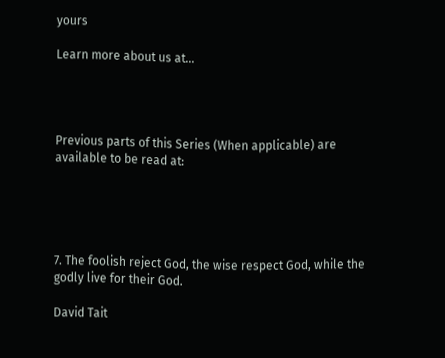yours

Learn more about us at...




Previous parts of this Series (When applicable) are available to be read at:





7. The foolish reject God, the wise respect God, while the godly live for their God.

David Tait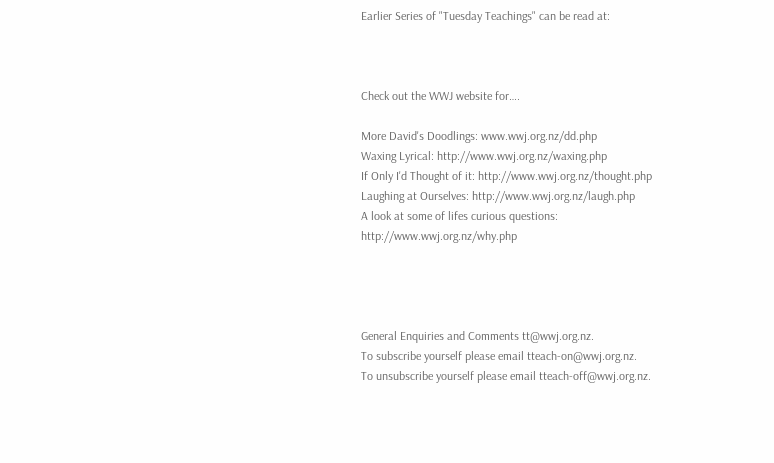Earlier Series of "Tuesday Teachings" can be read at:



Check out the WWJ website for….

More David's Doodlings: www.wwj.org.nz/dd.php
Waxing Lyrical: http://www.wwj.org.nz/waxing.php
If Only I'd Thought of it: http://www.wwj.org.nz/thought.php
Laughing at Ourselves: http://www.wwj.org.nz/laugh.php
A look at some of lifes curious questions: http://www.wwj.org.nz/why.php




General Enquiries and Comments tt@wwj.org.nz.
To subscribe yourself please email tteach-on@wwj.org.nz.
To unsubscribe yourself please email tteach-off@wwj.org.nz.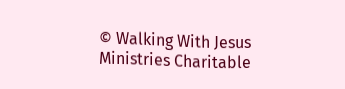© Walking With Jesus Ministries Charitable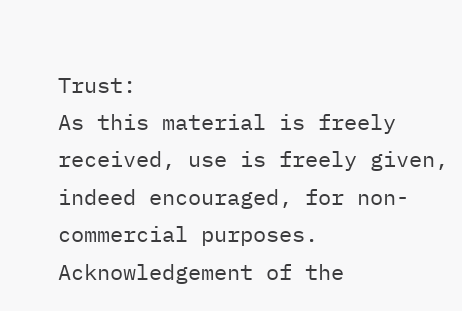Trust:
As this material is freely received, use is freely given, indeed encouraged, for non-commercial purposes.
Acknowledgement of the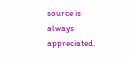source is always appreciated.